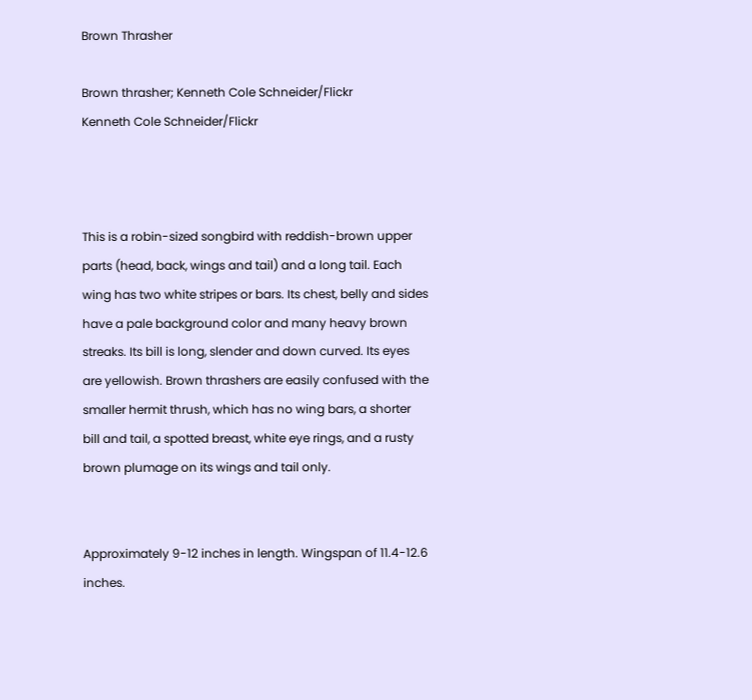Brown Thrasher

Brown thrasher; Kenneth Cole Schneider/Flickr
Kenneth Cole Schneider/Flickr



This is a robin-sized songbird with reddish-brown upper parts (head, back, wings and tail) and a long tail. Each wing has two white stripes or bars. Its chest, belly and sides have a pale background color and many heavy brown streaks. Its bill is long, slender and down curved. Its eyes are yellowish. Brown thrashers are easily confused with the smaller hermit thrush, which has no wing bars, a shorter bill and tail, a spotted breast, white eye rings, and a rusty brown plumage on its wings and tail only.


Approximately 9-12 inches in length. Wingspan of 11.4-12.6 inches.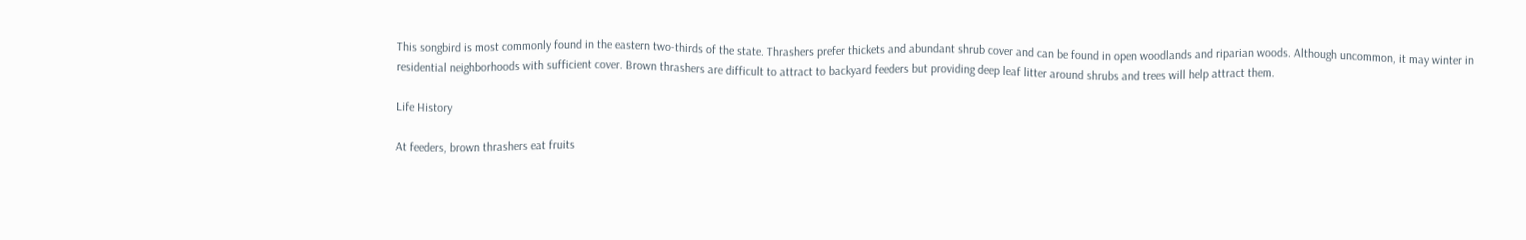This songbird is most commonly found in the eastern two-thirds of the state. Thrashers prefer thickets and abundant shrub cover and can be found in open woodlands and riparian woods. Although uncommon, it may winter in residential neighborhoods with sufficient cover. Brown thrashers are difficult to attract to backyard feeders but providing deep leaf litter around shrubs and trees will help attract them.

Life History

At feeders, brown thrashers eat fruits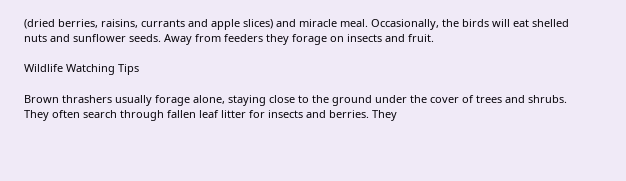(dried berries, raisins, currants and apple slices) and miracle meal. Occasionally, the birds will eat shelled nuts and sunflower seeds. Away from feeders they forage on insects and fruit.

Wildlife Watching Tips

Brown thrashers usually forage alone, staying close to the ground under the cover of trees and shrubs. They often search through fallen leaf litter for insects and berries. They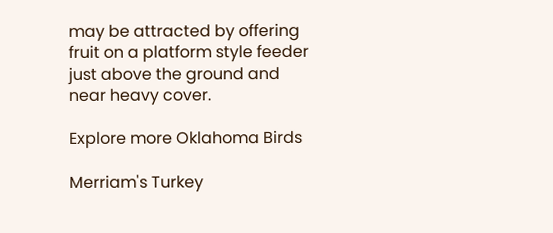may be attracted by offering fruit on a platform style feeder just above the ground and near heavy cover.

Explore more Oklahoma Birds

Merriam's Turkey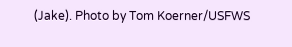(Jake). Photo by Tom Koerner/USFWS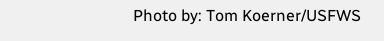Photo by: Tom Koerner/USFWS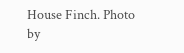House Finch. Photo by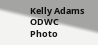Kelly Adams
ODWC Photo